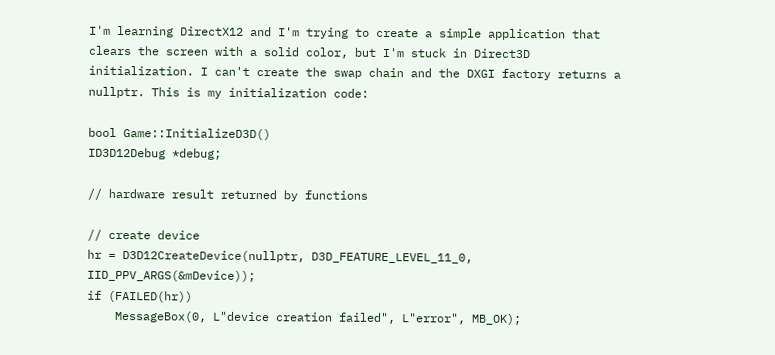I'm learning DirectX12 and I'm trying to create a simple application that clears the screen with a solid color, but I'm stuck in Direct3D initialization. I can't create the swap chain and the DXGI factory returns a nullptr. This is my initialization code:

bool Game::InitializeD3D()
ID3D12Debug *debug;

// hardware result returned by functions

// create device
hr = D3D12CreateDevice(nullptr, D3D_FEATURE_LEVEL_11_0, IID_PPV_ARGS(&mDevice));
if (FAILED(hr))
    MessageBox(0, L"device creation failed", L"error", MB_OK);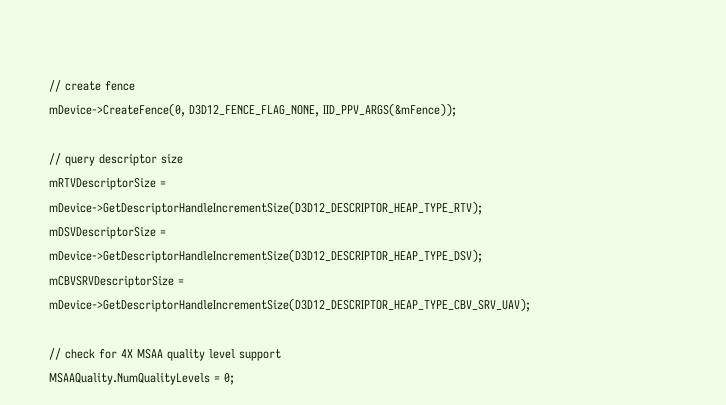// create fence
mDevice->CreateFence(0, D3D12_FENCE_FLAG_NONE, IID_PPV_ARGS(&mFence));

// query descriptor size
mRTVDescriptorSize = mDevice->GetDescriptorHandleIncrementSize(D3D12_DESCRIPTOR_HEAP_TYPE_RTV);
mDSVDescriptorSize = mDevice->GetDescriptorHandleIncrementSize(D3D12_DESCRIPTOR_HEAP_TYPE_DSV);
mCBVSRVDescriptorSize = mDevice->GetDescriptorHandleIncrementSize(D3D12_DESCRIPTOR_HEAP_TYPE_CBV_SRV_UAV);

// check for 4X MSAA quality level support
MSAAQuality.NumQualityLevels = 0;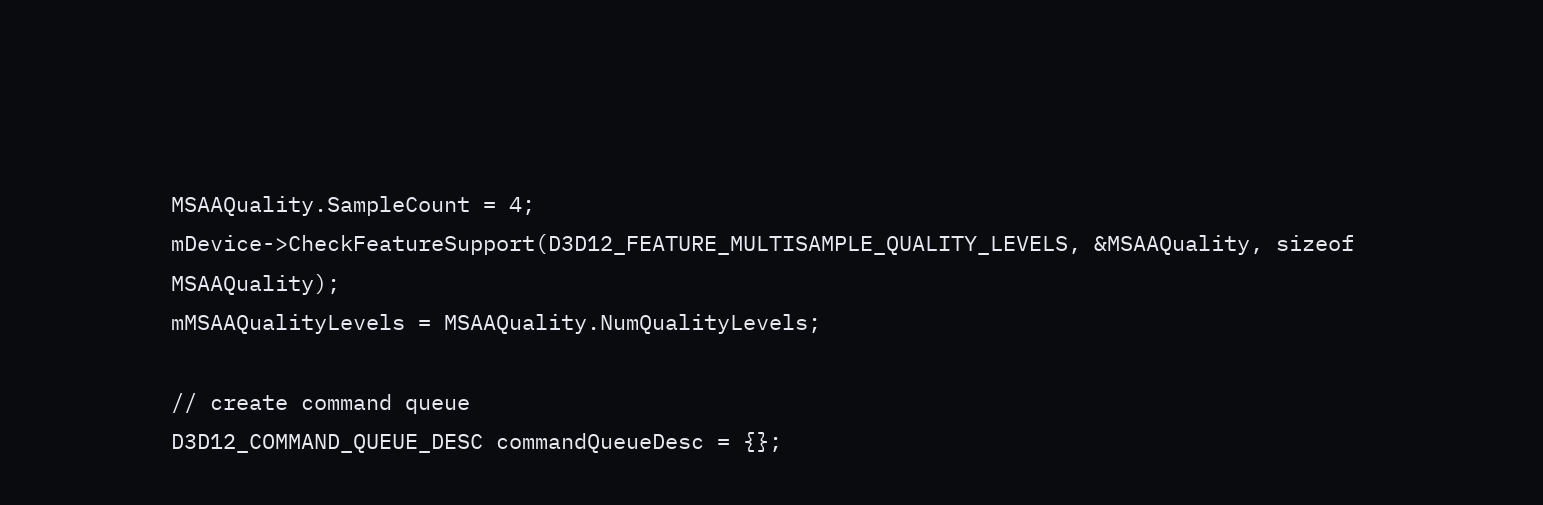MSAAQuality.SampleCount = 4;
mDevice->CheckFeatureSupport(D3D12_FEATURE_MULTISAMPLE_QUALITY_LEVELS, &MSAAQuality, sizeof MSAAQuality);
mMSAAQualityLevels = MSAAQuality.NumQualityLevels;

// create command queue
D3D12_COMMAND_QUEUE_DESC commandQueueDesc = {};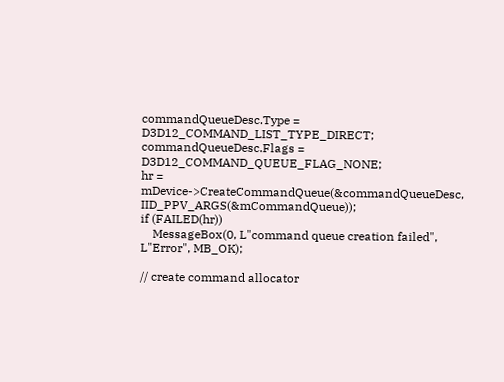commandQueueDesc.Type = D3D12_COMMAND_LIST_TYPE_DIRECT;
commandQueueDesc.Flags = D3D12_COMMAND_QUEUE_FLAG_NONE;
hr = mDevice->CreateCommandQueue(&commandQueueDesc, IID_PPV_ARGS(&mCommandQueue));
if (FAILED(hr))
    MessageBox(0, L"command queue creation failed", L"Error", MB_OK);

// create command allocator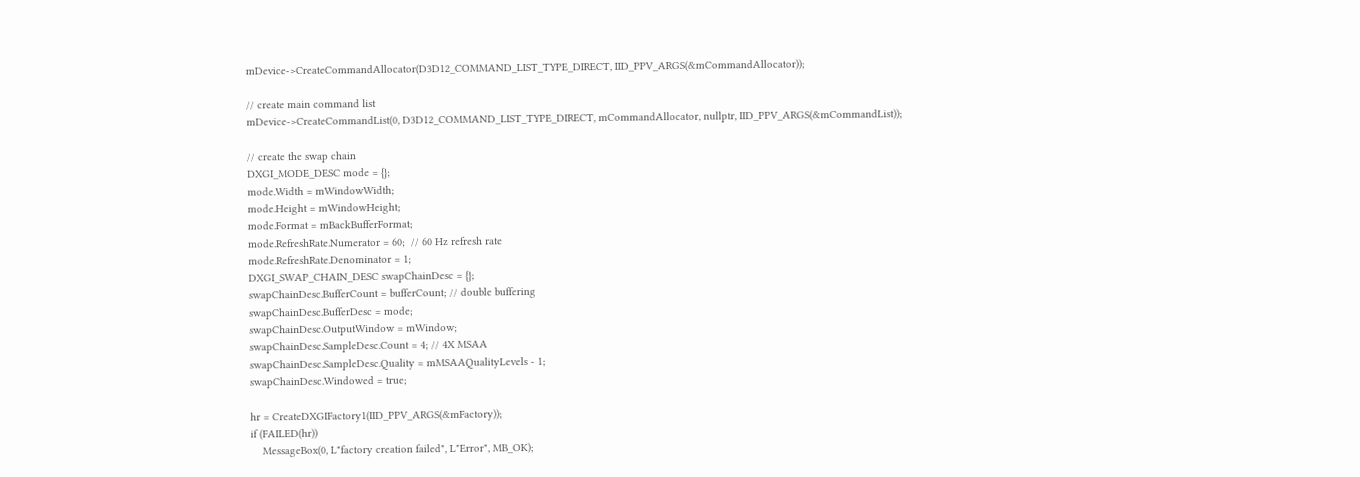mDevice->CreateCommandAllocator(D3D12_COMMAND_LIST_TYPE_DIRECT, IID_PPV_ARGS(&mCommandAllocator));

// create main command list
mDevice->CreateCommandList(0, D3D12_COMMAND_LIST_TYPE_DIRECT, mCommandAllocator, nullptr, IID_PPV_ARGS(&mCommandList));

// create the swap chain
DXGI_MODE_DESC mode = {};
mode.Width = mWindowWidth;
mode.Height = mWindowHeight;
mode.Format = mBackBufferFormat;
mode.RefreshRate.Numerator = 60;  // 60 Hz refresh rate
mode.RefreshRate.Denominator = 1;
DXGI_SWAP_CHAIN_DESC swapChainDesc = {};
swapChainDesc.BufferCount = bufferCount; // double buffering
swapChainDesc.BufferDesc = mode;
swapChainDesc.OutputWindow = mWindow;
swapChainDesc.SampleDesc.Count = 4; // 4X MSAA
swapChainDesc.SampleDesc.Quality = mMSAAQualityLevels - 1;
swapChainDesc.Windowed = true;

hr = CreateDXGIFactory1(IID_PPV_ARGS(&mFactory));
if (FAILED(hr))
    MessageBox(0, L"factory creation failed", L"Error", MB_OK);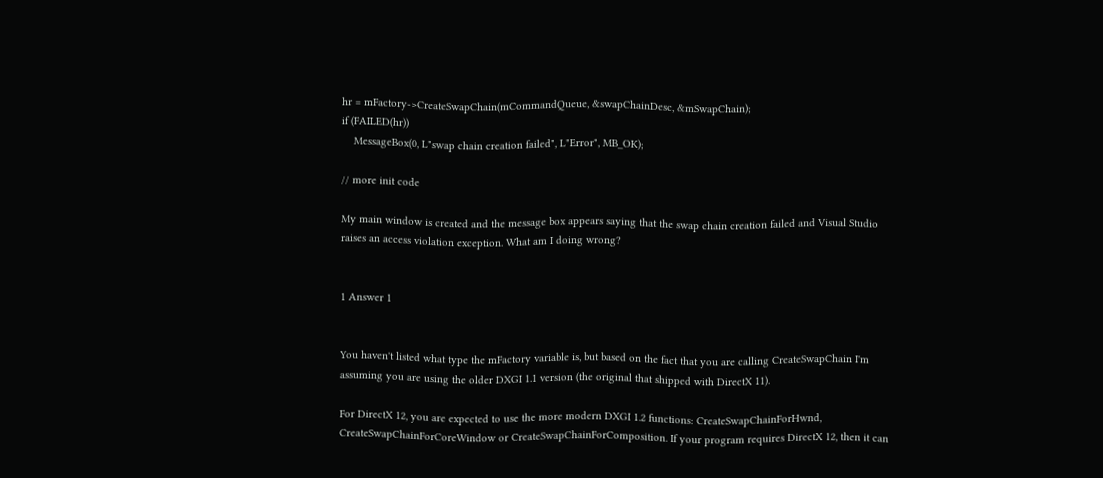hr = mFactory->CreateSwapChain(mCommandQueue, &swapChainDesc, &mSwapChain);
if (FAILED(hr))
    MessageBox(0, L"swap chain creation failed", L"Error", MB_OK);

// more init code

My main window is created and the message box appears saying that the swap chain creation failed and Visual Studio raises an access violation exception. What am I doing wrong?


1 Answer 1


You haven't listed what type the mFactory variable is, but based on the fact that you are calling CreateSwapChain I'm assuming you are using the older DXGI 1.1 version (the original that shipped with DirectX 11).

For DirectX 12, you are expected to use the more modern DXGI 1.2 functions: CreateSwapChainForHwnd, CreateSwapChainForCoreWindow or CreateSwapChainForComposition. If your program requires DirectX 12, then it can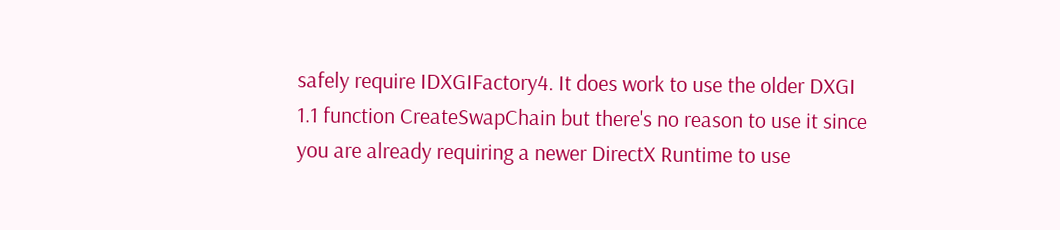safely require IDXGIFactory4. It does work to use the older DXGI 1.1 function CreateSwapChain but there's no reason to use it since you are already requiring a newer DirectX Runtime to use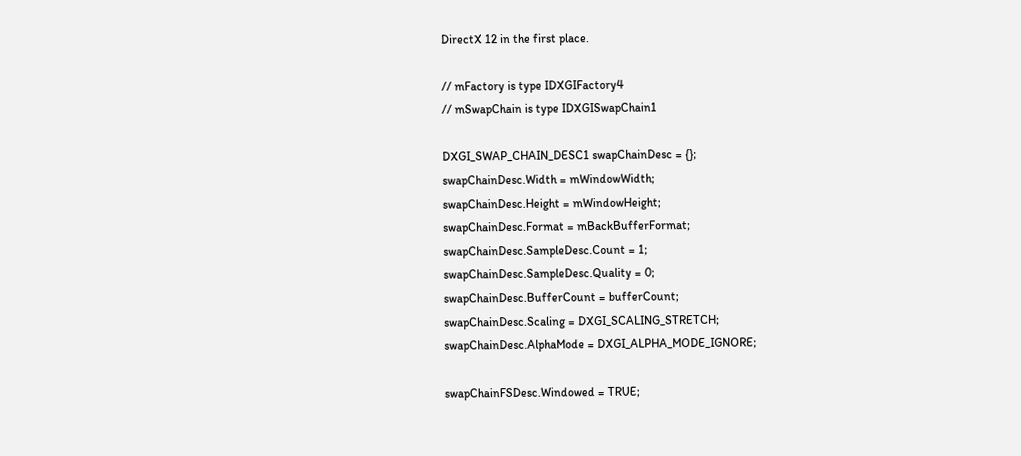DirectX 12 in the first place.

// mFactory is type IDXGIFactory4
// mSwapChain is type IDXGISwapChain1

DXGI_SWAP_CHAIN_DESC1 swapChainDesc = {};
swapChainDesc.Width = mWindowWidth;
swapChainDesc.Height = mWindowHeight;
swapChainDesc.Format = mBackBufferFormat;
swapChainDesc.SampleDesc.Count = 1;
swapChainDesc.SampleDesc.Quality = 0;
swapChainDesc.BufferCount = bufferCount;
swapChainDesc.Scaling = DXGI_SCALING_STRETCH;
swapChainDesc.AlphaMode = DXGI_ALPHA_MODE_IGNORE;

swapChainFSDesc.Windowed = TRUE;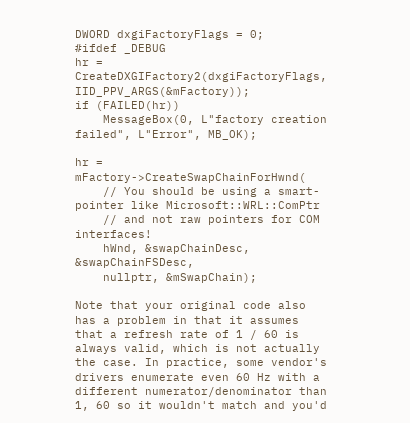DWORD dxgiFactoryFlags = 0;
#ifdef _DEBUG
hr = CreateDXGIFactory2(dxgiFactoryFlags, IID_PPV_ARGS(&mFactory));
if (FAILED(hr))
    MessageBox(0, L"factory creation failed", L"Error", MB_OK);

hr = mFactory->CreateSwapChainForHwnd(
    // You should be using a smart-pointer like Microsoft::WRL::ComPtr
    // and not raw pointers for COM interfaces!
    hWnd, &swapChainDesc, &swapChainFSDesc,
    nullptr, &mSwapChain);

Note that your original code also has a problem in that it assumes that a refresh rate of 1 / 60 is always valid, which is not actually the case. In practice, some vendor's drivers enumerate even 60 Hz with a different numerator/denominator than 1, 60 so it wouldn't match and you'd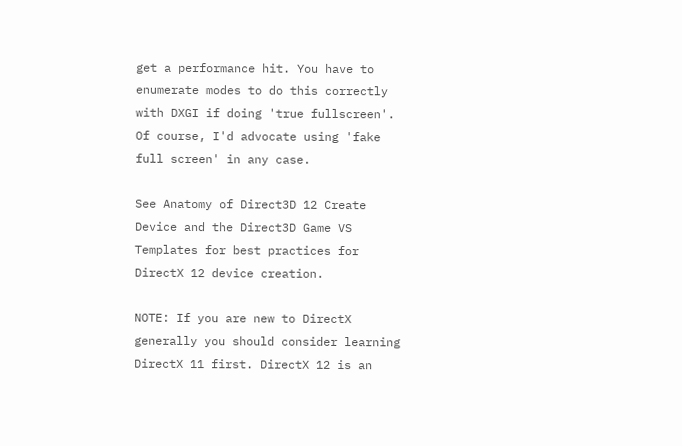get a performance hit. You have to enumerate modes to do this correctly with DXGI if doing 'true fullscreen'. Of course, I'd advocate using 'fake full screen' in any case.

See Anatomy of Direct3D 12 Create Device and the Direct3D Game VS Templates for best practices for DirectX 12 device creation.

NOTE: If you are new to DirectX generally you should consider learning DirectX 11 first. DirectX 12 is an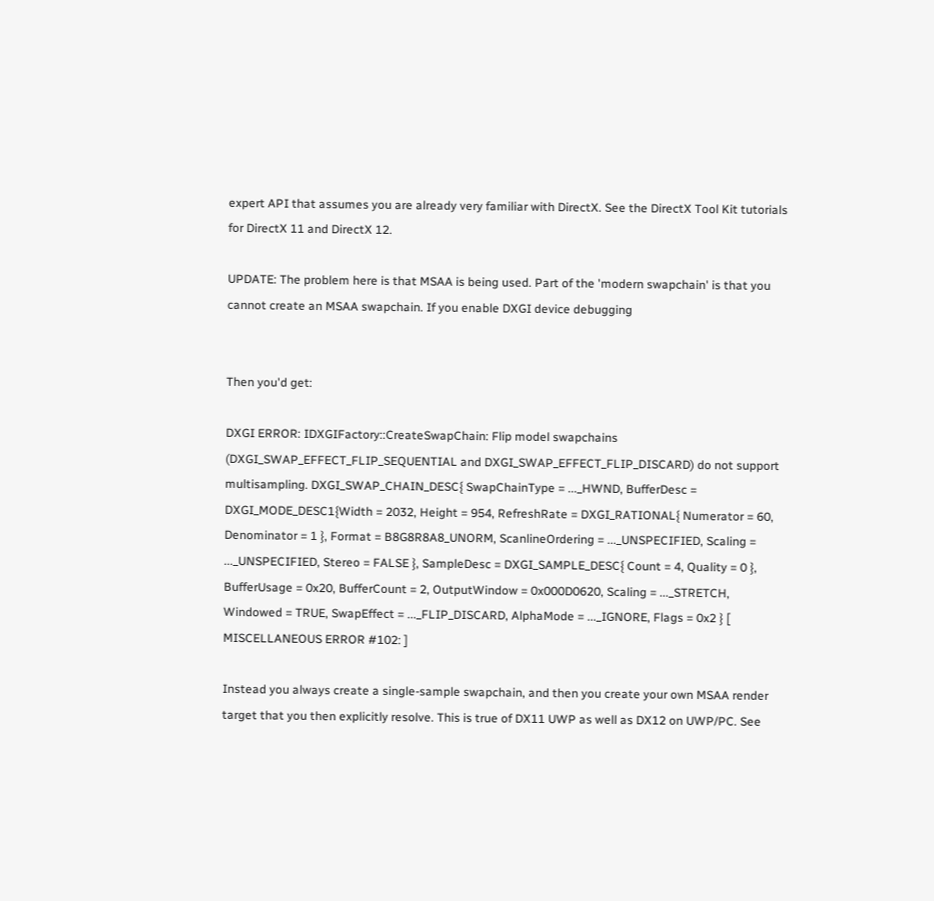expert API that assumes you are already very familiar with DirectX. See the DirectX Tool Kit tutorials for DirectX 11 and DirectX 12.

UPDATE: The problem here is that MSAA is being used. Part of the 'modern swapchain' is that you cannot create an MSAA swapchain. If you enable DXGI device debugging


Then you'd get:

DXGI ERROR: IDXGIFactory::CreateSwapChain: Flip model swapchains (DXGI_SWAP_EFFECT_FLIP_SEQUENTIAL and DXGI_SWAP_EFFECT_FLIP_DISCARD) do not support multisampling. DXGI_SWAP_CHAIN_DESC{ SwapChainType = ..._HWND, BufferDesc = DXGI_MODE_DESC1{Width = 2032, Height = 954, RefreshRate = DXGI_RATIONAL{ Numerator = 60, Denominator = 1 }, Format = B8G8R8A8_UNORM, ScanlineOrdering = ..._UNSPECIFIED, Scaling = ..._UNSPECIFIED, Stereo = FALSE }, SampleDesc = DXGI_SAMPLE_DESC{ Count = 4, Quality = 0 }, BufferUsage = 0x20, BufferCount = 2, OutputWindow = 0x000D0620, Scaling = ..._STRETCH, Windowed = TRUE, SwapEffect = ..._FLIP_DISCARD, AlphaMode = ..._IGNORE, Flags = 0x2 } [ MISCELLANEOUS ERROR #102: ]

Instead you always create a single-sample swapchain, and then you create your own MSAA render target that you then explicitly resolve. This is true of DX11 UWP as well as DX12 on UWP/PC. See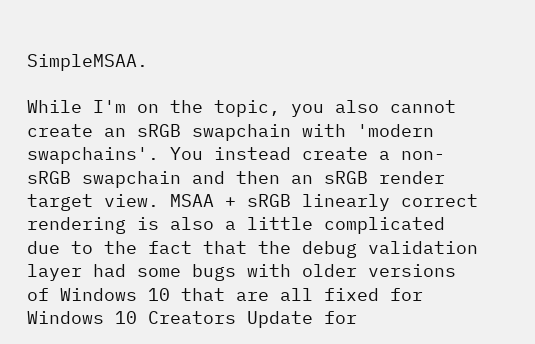SimpleMSAA.

While I'm on the topic, you also cannot create an sRGB swapchain with 'modern swapchains'. You instead create a non-sRGB swapchain and then an sRGB render target view. MSAA + sRGB linearly correct rendering is also a little complicated due to the fact that the debug validation layer had some bugs with older versions of Windows 10 that are all fixed for Windows 10 Creators Update for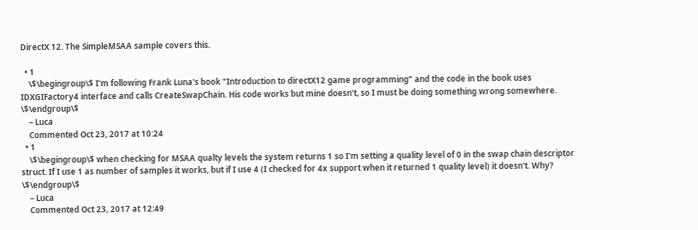DirectX 12. The SimpleMSAA sample covers this.

  • 1
    \$\begingroup\$ I'm following Frank Luna's book "Introduction to directX12 game programming" and the code in the book uses IDXGIFactory4 interface and calls CreateSwapChain. His code works but mine doesn't, so I must be doing something wrong somewhere. \$\endgroup\$
    – Luca
    Commented Oct 23, 2017 at 10:24
  • 1
    \$\begingroup\$ when checking for MSAA qualty levels the system returns 1 so I'm setting a quality level of 0 in the swap chain descriptor struct. If I use 1 as number of samples it works, but if I use 4 (I checked for 4x support when it returned 1 quality level) it doesn't. Why? \$\endgroup\$
    – Luca
    Commented Oct 23, 2017 at 12:49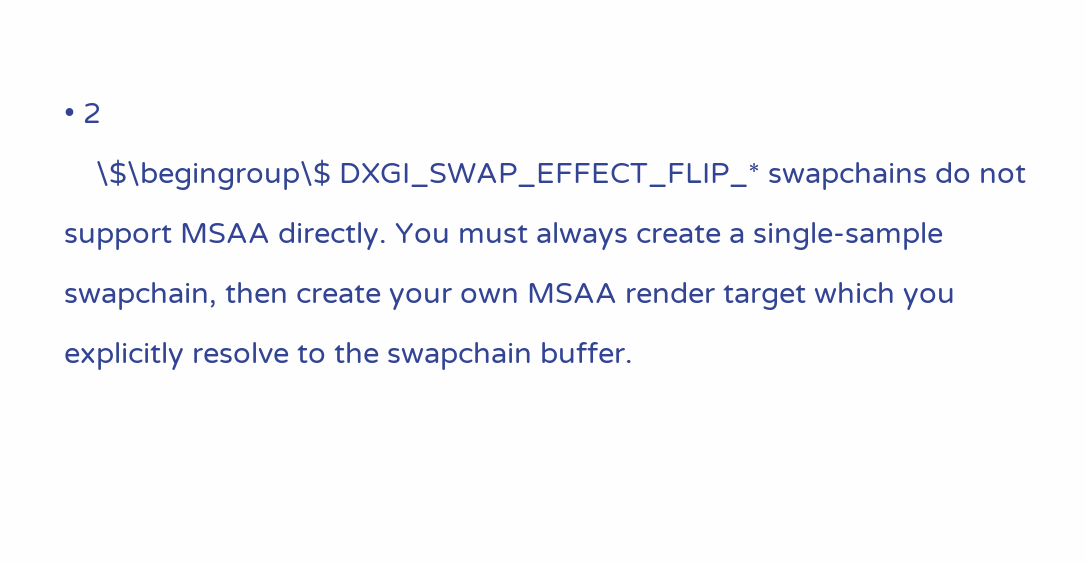• 2
    \$\begingroup\$ DXGI_SWAP_EFFECT_FLIP_* swapchains do not support MSAA directly. You must always create a single-sample swapchain, then create your own MSAA render target which you explicitly resolve to the swapchain buffer.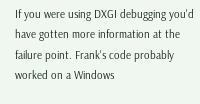If you were using DXGI debugging you'd have gotten more information at the failure point. Frank's code probably worked on a Windows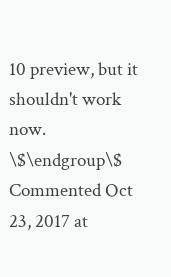10 preview, but it shouldn't work now. \$\endgroup\$ Commented Oct 23, 2017 at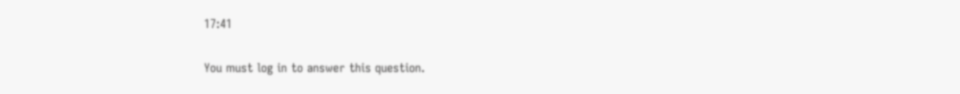17:41

You must log in to answer this question.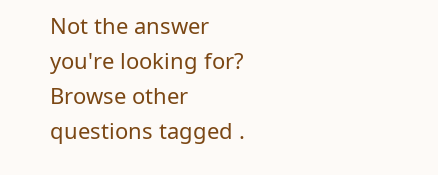Not the answer you're looking for? Browse other questions tagged .